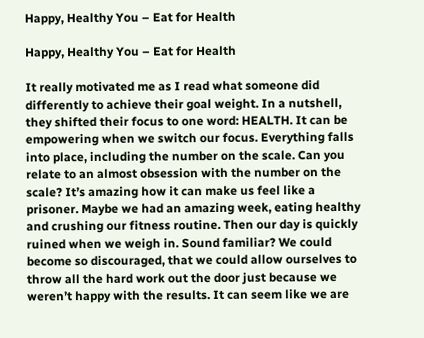Happy, Healthy You – Eat for Health

Happy, Healthy You – Eat for Health

It really motivated me as I read what someone did differently to achieve their goal weight. In a nutshell, they shifted their focus to one word: HEALTH. It can be empowering when we switch our focus. Everything falls into place, including the number on the scale. Can you relate to an almost obsession with the number on the scale? It’s amazing how it can make us feel like a prisoner. Maybe we had an amazing week, eating healthy and crushing our fitness routine. Then our day is quickly ruined when we weigh in. Sound familiar? We could become so discouraged, that we could allow ourselves to throw all the hard work out the door just because we weren’t happy with the results. It can seem like we are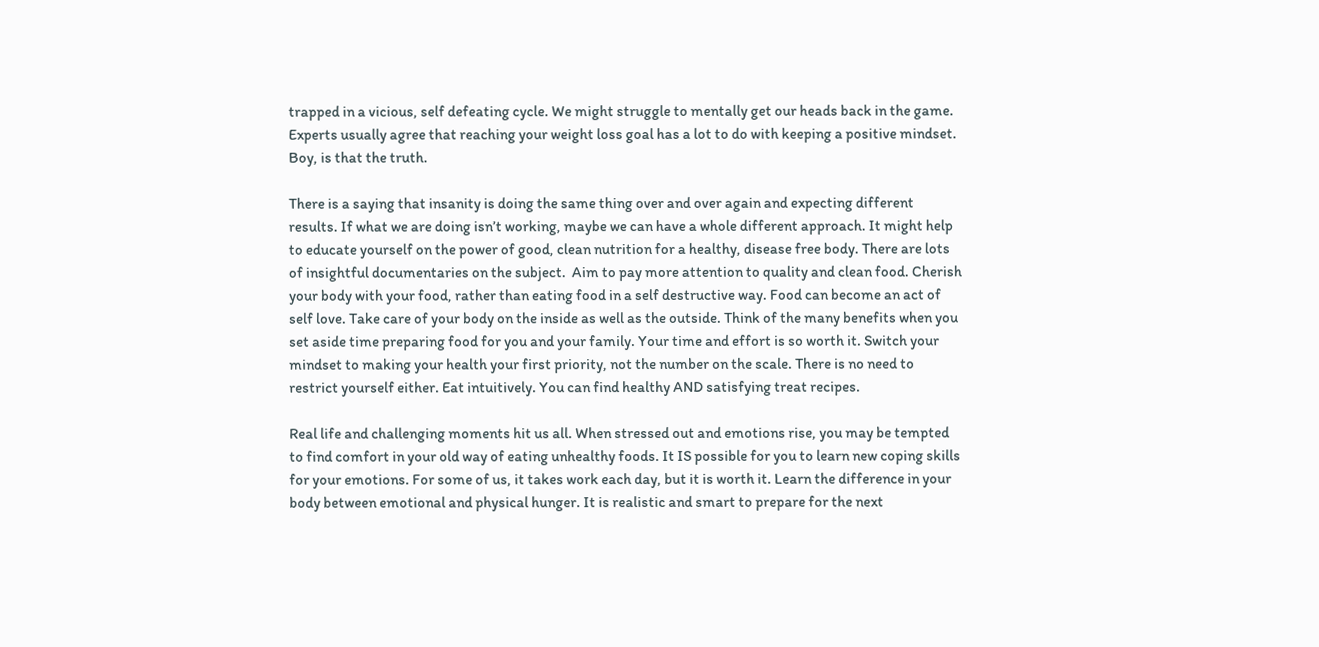trapped in a vicious, self defeating cycle. We might struggle to mentally get our heads back in the game. Experts usually agree that reaching your weight loss goal has a lot to do with keeping a positive mindset. Boy, is that the truth.

There is a saying that insanity is doing the same thing over and over again and expecting different results. If what we are doing isn’t working, maybe we can have a whole different approach. It might help to educate yourself on the power of good, clean nutrition for a healthy, disease free body. There are lots of insightful documentaries on the subject.  Aim to pay more attention to quality and clean food. Cherish your body with your food, rather than eating food in a self destructive way. Food can become an act of self love. Take care of your body on the inside as well as the outside. Think of the many benefits when you set aside time preparing food for you and your family. Your time and effort is so worth it. Switch your mindset to making your health your first priority, not the number on the scale. There is no need to restrict yourself either. Eat intuitively. You can find healthy AND satisfying treat recipes.

Real life and challenging moments hit us all. When stressed out and emotions rise, you may be tempted to find comfort in your old way of eating unhealthy foods. It IS possible for you to learn new coping skills for your emotions. For some of us, it takes work each day, but it is worth it. Learn the difference in your body between emotional and physical hunger. It is realistic and smart to prepare for the next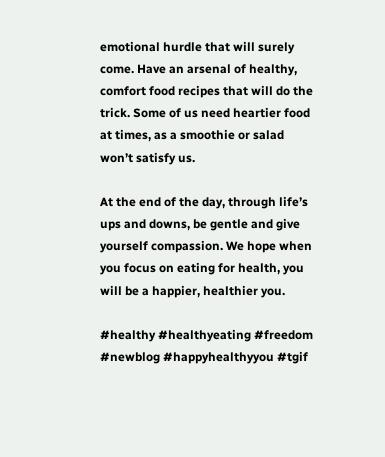emotional hurdle that will surely come. Have an arsenal of healthy, comfort food recipes that will do the trick. Some of us need heartier food at times, as a smoothie or salad won’t satisfy us.

At the end of the day, through life’s ups and downs, be gentle and give yourself compassion. We hope when you focus on eating for health, you will be a happier, healthier you.

#healthy #healthyeating #freedom #newblog #happyhealthyyou #tgif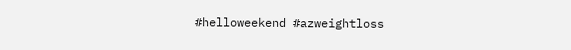#helloweekend #azweightloss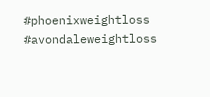#phoenixweightloss #avondaleweightloss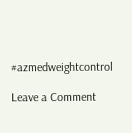#azmedweightcontrol

Leave a Comment